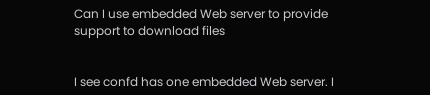Can I use embedded Web server to provide support to download files


I see confd has one embedded Web server. I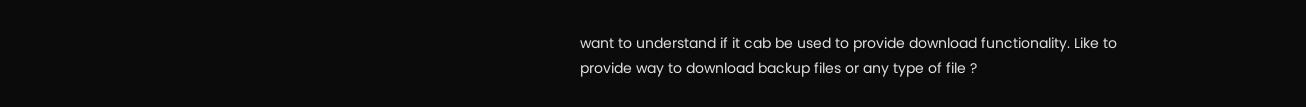want to understand if it cab be used to provide download functionality. Like to provide way to download backup files or any type of file ?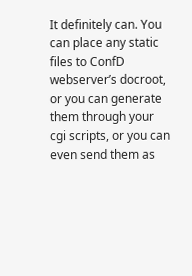It definitely can. You can place any static files to ConfD webserver’s docroot, or you can generate them through your cgi scripts, or you can even send them as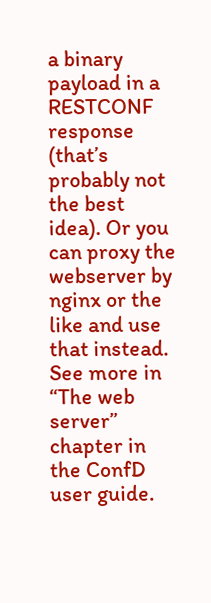a binary payload in a RESTCONF response (that’s probably not the best idea). Or you can proxy the webserver by nginx or the like and use that instead. See more in “The web server” chapter in the ConfD user guide.